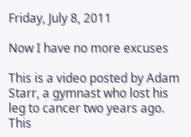Friday, July 8, 2011

Now I have no more excuses

This is a video posted by Adam Starr, a gymnast who lost his leg to cancer two years ago. This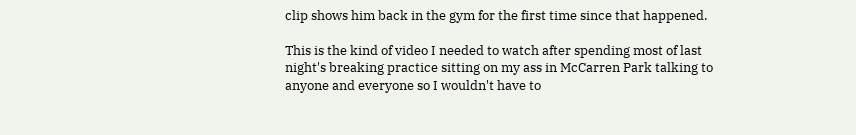clip shows him back in the gym for the first time since that happened.

This is the kind of video I needed to watch after spending most of last night's breaking practice sitting on my ass in McCarren Park talking to anyone and everyone so I wouldn't have to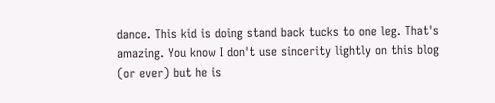dance. This kid is doing stand back tucks to one leg. That's amazing. You know I don't use sincerity lightly on this blog (or ever) but he is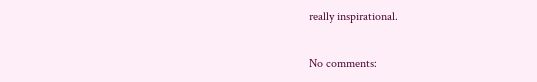really inspirational.

No comments: